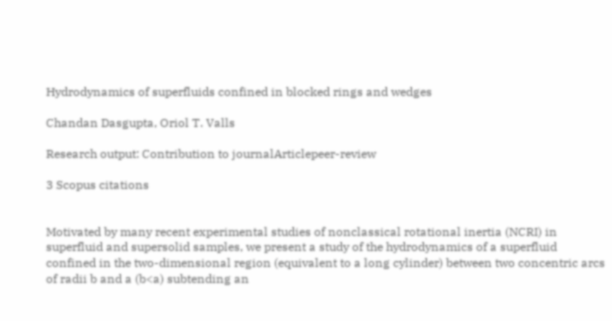Hydrodynamics of superfluids confined in blocked rings and wedges

Chandan Dasgupta, Oriol T. Valls

Research output: Contribution to journalArticlepeer-review

3 Scopus citations


Motivated by many recent experimental studies of nonclassical rotational inertia (NCRI) in superfluid and supersolid samples, we present a study of the hydrodynamics of a superfluid confined in the two-dimensional region (equivalent to a long cylinder) between two concentric arcs of radii b and a (b<a) subtending an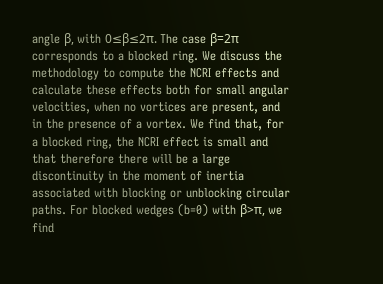angle β, with 0≤β≤2π. The case β=2π corresponds to a blocked ring. We discuss the methodology to compute the NCRI effects and calculate these effects both for small angular velocities, when no vortices are present, and in the presence of a vortex. We find that, for a blocked ring, the NCRI effect is small and that therefore there will be a large discontinuity in the moment of inertia associated with blocking or unblocking circular paths. For blocked wedges (b=0) with β>π, we find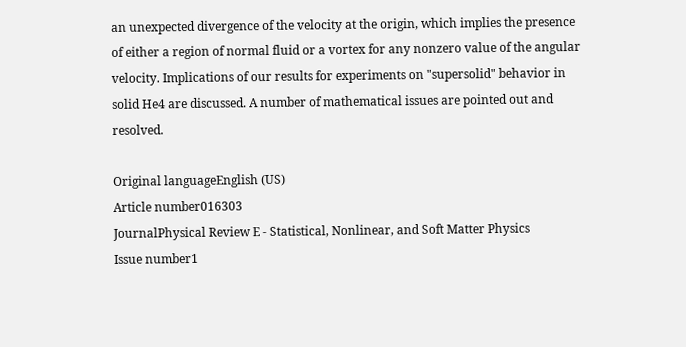an unexpected divergence of the velocity at the origin, which implies the presence of either a region of normal fluid or a vortex for any nonzero value of the angular velocity. Implications of our results for experiments on "supersolid" behavior in solid He4 are discussed. A number of mathematical issues are pointed out and resolved.

Original languageEnglish (US)
Article number016303
JournalPhysical Review E - Statistical, Nonlinear, and Soft Matter Physics
Issue number1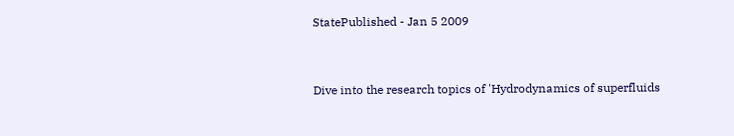StatePublished - Jan 5 2009


Dive into the research topics of 'Hydrodynamics of superfluids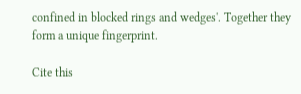confined in blocked rings and wedges'. Together they form a unique fingerprint.

Cite this